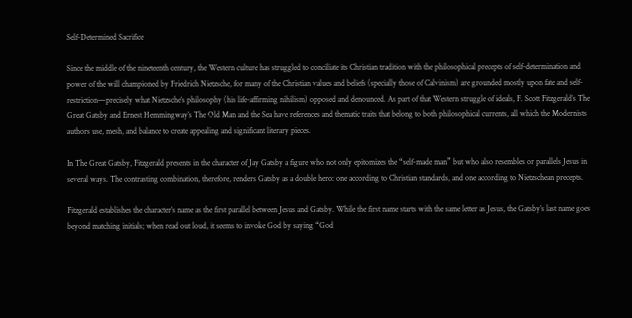Self-Determined Sacrifice

Since the middle of the nineteenth century, the Western culture has struggled to conciliate its Christian tradition with the philosophical precepts of self-determination and power of the will championed by Friedrich Nietzsche, for many of the Christian values and beliefs (specially those of Calvinism) are grounded mostly upon fate and self-restriction—precisely what Nietzsche’s philosophy (his life-affirming nihilism) opposed and denounced. As part of that Western struggle of ideals, F. Scott Fitzgerald’s The Great Gatsby and Ernest Hemmingway’s The Old Man and the Sea have references and thematic traits that belong to both philosophical currents, all which the Modernists authors use, mesh, and balance to create appealing and significant literary pieces.

In The Great Gatsby, Fitzgerald presents in the character of Jay Gatsby a figure who not only epitomizes the “self-made man” but who also resembles or parallels Jesus in several ways. The contrasting combination, therefore, renders Gatsby as a double hero: one according to Christian standards, and one according to Nietzschean precepts.

Fitzgerald establishes the character’s name as the first parallel between Jesus and Gatsby. While the first name starts with the same letter as Jesus, the Gatsby’s last name goes beyond matching initials; when read out loud, it seems to invoke God by saying “God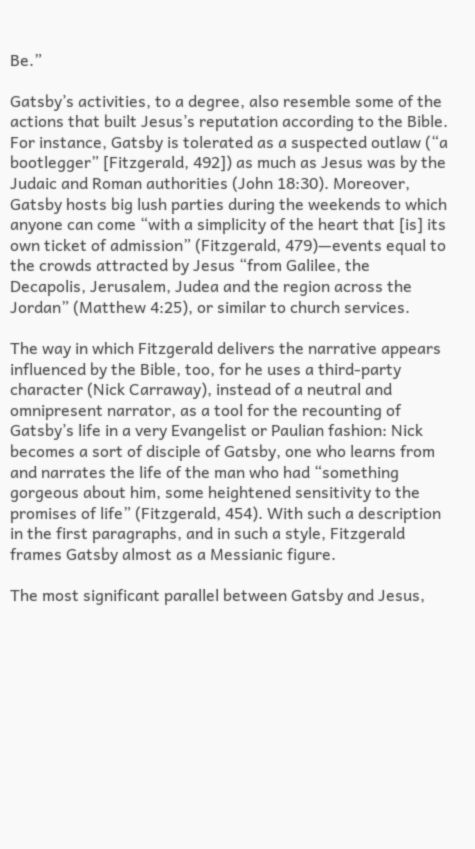Be.”

Gatsby’s activities, to a degree, also resemble some of the actions that built Jesus’s reputation according to the Bible. For instance, Gatsby is tolerated as a suspected outlaw (“a bootlegger” [Fitzgerald, 492]) as much as Jesus was by the Judaic and Roman authorities (John 18:30). Moreover, Gatsby hosts big lush parties during the weekends to which anyone can come “with a simplicity of the heart that [is] its own ticket of admission” (Fitzgerald, 479)—events equal to the crowds attracted by Jesus “from Galilee, the Decapolis, Jerusalem, Judea and the region across the Jordan” (Matthew 4:25), or similar to church services.

The way in which Fitzgerald delivers the narrative appears influenced by the Bible, too, for he uses a third-party character (Nick Carraway), instead of a neutral and omnipresent narrator, as a tool for the recounting of Gatsby’s life in a very Evangelist or Paulian fashion: Nick becomes a sort of disciple of Gatsby, one who learns from and narrates the life of the man who had “something gorgeous about him, some heightened sensitivity to the promises of life” (Fitzgerald, 454). With such a description in the first paragraphs, and in such a style, Fitzgerald frames Gatsby almost as a Messianic figure.

The most significant parallel between Gatsby and Jesus,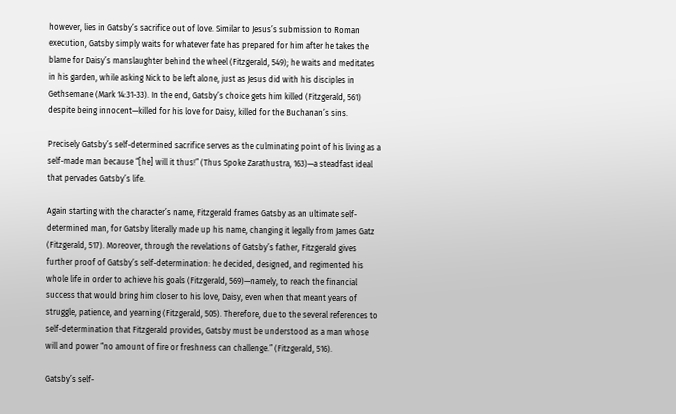however, lies in Gatsby’s sacrifice out of love. Similar to Jesus’s submission to Roman execution, Gatsby simply waits for whatever fate has prepared for him after he takes the blame for Daisy’s manslaughter behind the wheel (Fitzgerald, 549); he waits and meditates in his garden, while asking Nick to be left alone, just as Jesus did with his disciples in Gethsemane (Mark 14:31-33). In the end, Gatsby’s choice gets him killed (Fitzgerald, 561) despite being innocent—killed for his love for Daisy, killed for the Buchanan’s sins.

Precisely Gatsby’s self-determined sacrifice serves as the culminating point of his living as a self-made man because “[he] will it thus!” (Thus Spoke Zarathustra, 163)—a steadfast ideal that pervades Gatsby’s life.

Again starting with the character’s name, Fitzgerald frames Gatsby as an ultimate self-determined man, for Gatsby literally made up his name, changing it legally from James Gatz (Fitzgerald, 517). Moreover, through the revelations of Gatsby’s father, Fitzgerald gives further proof of Gatsby’s self-determination: he decided, designed, and regimented his whole life in order to achieve his goals (Fitzgerald, 569)—namely, to reach the financial success that would bring him closer to his love, Daisy, even when that meant years of struggle, patience, and yearning (Fitzgerald, 505). Therefore, due to the several references to self-determination that Fitzgerald provides, Gatsby must be understood as a man whose will and power “no amount of fire or freshness can challenge.” (Fitzgerald, 516).

Gatsby’s self-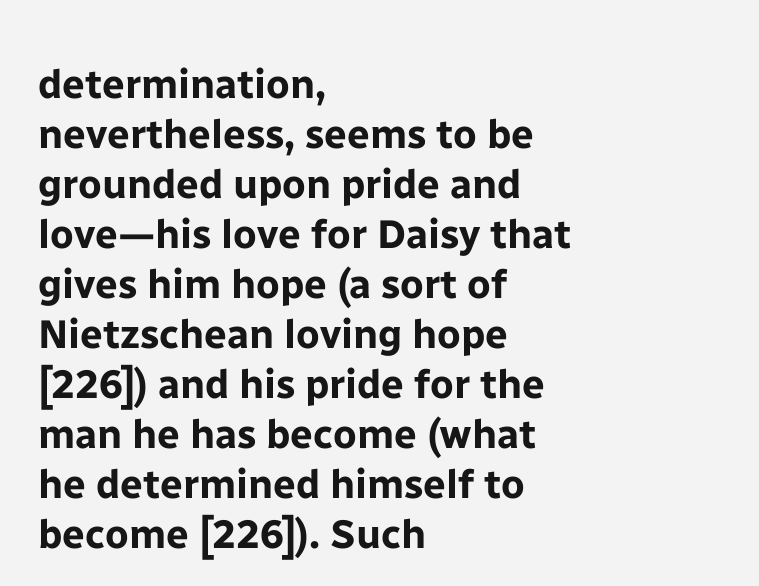determination, nevertheless, seems to be grounded upon pride and love—his love for Daisy that gives him hope (a sort of Nietzschean loving hope [226]) and his pride for the man he has become (what he determined himself to become [226]). Such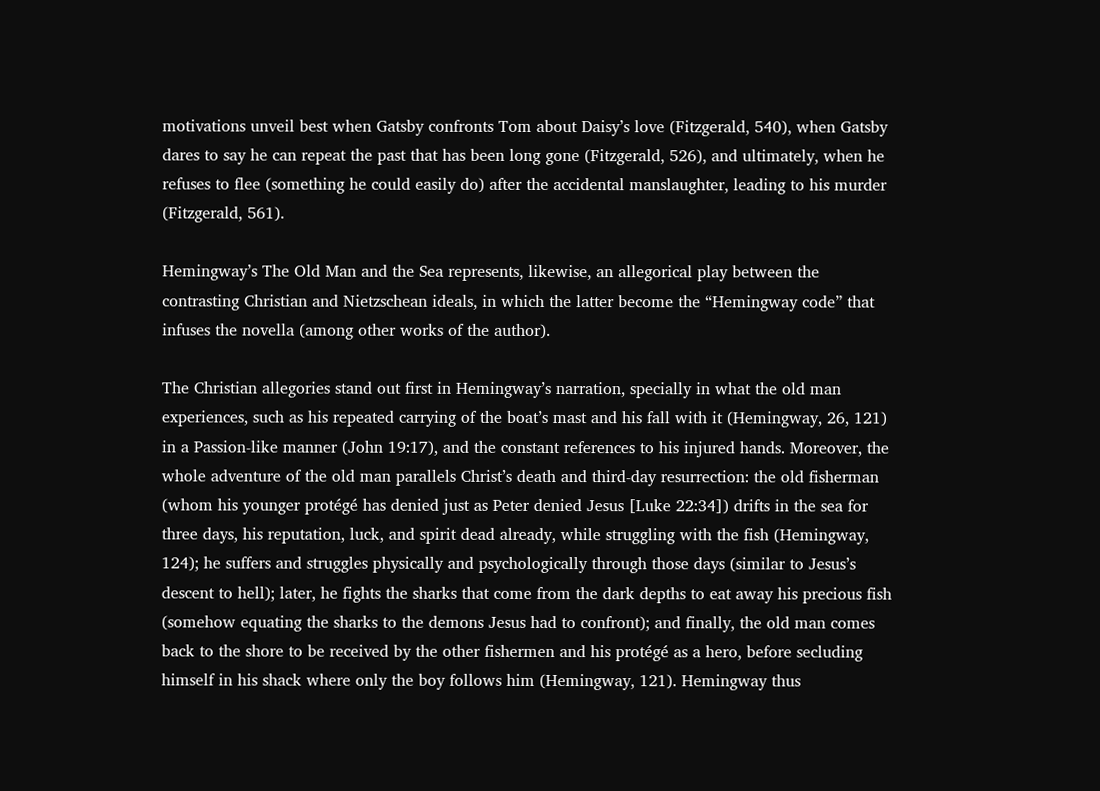motivations unveil best when Gatsby confronts Tom about Daisy’s love (Fitzgerald, 540), when Gatsby dares to say he can repeat the past that has been long gone (Fitzgerald, 526), and ultimately, when he refuses to flee (something he could easily do) after the accidental manslaughter, leading to his murder (Fitzgerald, 561).

Hemingway’s The Old Man and the Sea represents, likewise, an allegorical play between the contrasting Christian and Nietzschean ideals, in which the latter become the “Hemingway code” that infuses the novella (among other works of the author).

The Christian allegories stand out first in Hemingway’s narration, specially in what the old man experiences, such as his repeated carrying of the boat’s mast and his fall with it (Hemingway, 26, 121) in a Passion-like manner (John 19:17), and the constant references to his injured hands. Moreover, the whole adventure of the old man parallels Christ’s death and third-day resurrection: the old fisherman (whom his younger protégé has denied just as Peter denied Jesus [Luke 22:34]) drifts in the sea for three days, his reputation, luck, and spirit dead already, while struggling with the fish (Hemingway, 124); he suffers and struggles physically and psychologically through those days (similar to Jesus’s descent to hell); later, he fights the sharks that come from the dark depths to eat away his precious fish (somehow equating the sharks to the demons Jesus had to confront); and finally, the old man comes back to the shore to be received by the other fishermen and his protégé as a hero, before secluding himself in his shack where only the boy follows him (Hemingway, 121). Hemingway thus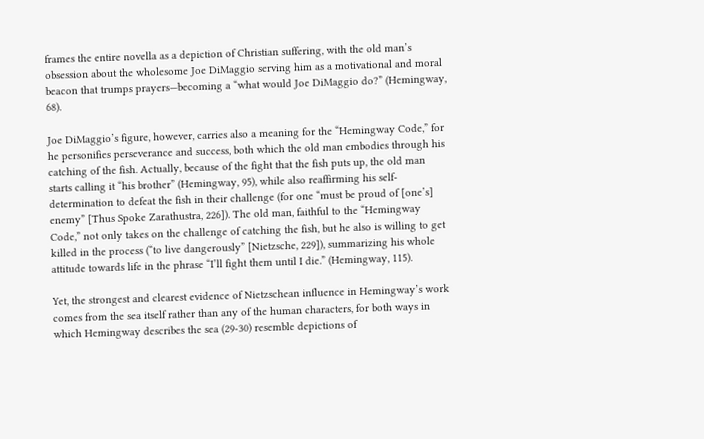frames the entire novella as a depiction of Christian suffering, with the old man’s obsession about the wholesome Joe DiMaggio serving him as a motivational and moral beacon that trumps prayers—becoming a “what would Joe DiMaggio do?” (Hemingway, 68).

Joe DiMaggio’s figure, however, carries also a meaning for the “Hemingway Code,” for he personifies perseverance and success, both which the old man embodies through his catching of the fish. Actually, because of the fight that the fish puts up, the old man starts calling it “his brother” (Hemingway, 95), while also reaffirming his self-determination to defeat the fish in their challenge (for one “must be proud of [one’s] enemy” [Thus Spoke Zarathustra, 226]). The old man, faithful to the “Hemingway Code,” not only takes on the challenge of catching the fish, but he also is willing to get killed in the process (“to live dangerously” [Nietzsche, 229]), summarizing his whole attitude towards life in the phrase “I’ll fight them until I die.” (Hemingway, 115).

Yet, the strongest and clearest evidence of Nietzschean influence in Hemingway’s work comes from the sea itself rather than any of the human characters, for both ways in which Hemingway describes the sea (29-30) resemble depictions of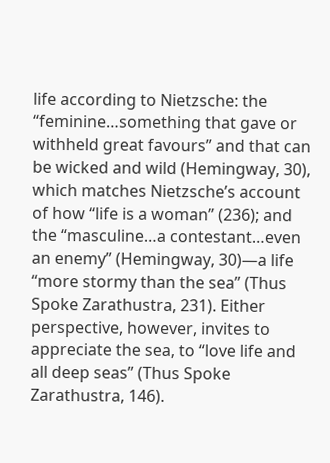life according to Nietzsche: the “feminine…something that gave or withheld great favours” and that can be wicked and wild (Hemingway, 30), which matches Nietzsche’s account of how “life is a woman” (236); and the “masculine…a contestant…even an enemy” (Hemingway, 30)—a life “more stormy than the sea” (Thus Spoke Zarathustra, 231). Either perspective, however, invites to appreciate the sea, to “love life and all deep seas” (Thus Spoke Zarathustra, 146).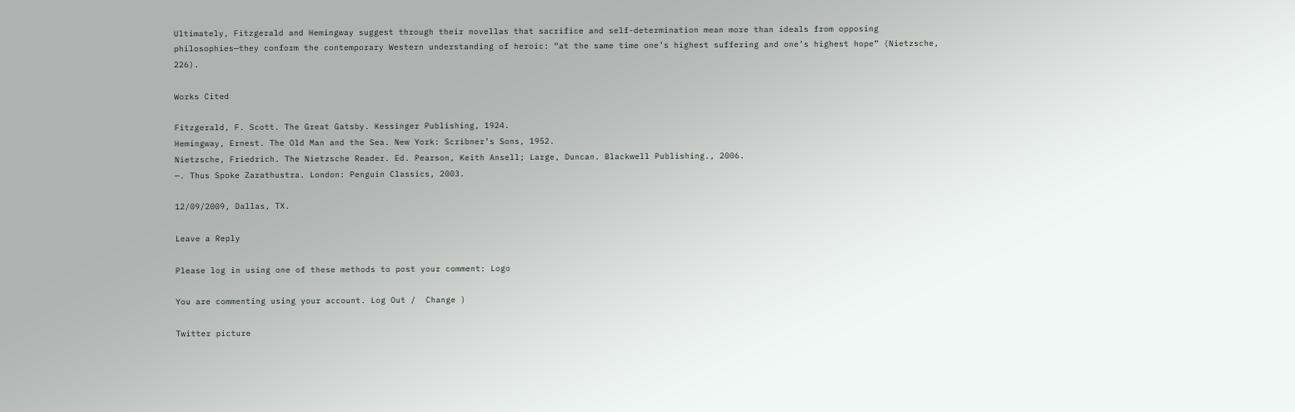Ultimately, Fitzgerald and Hemingway suggest through their novellas that sacrifice and self-determination mean more than ideals from opposing philosophies—they conform the contemporary Western understanding of heroic: “at the same time one’s highest suffering and one’s highest hope” (Nietzsche, 226).

Works Cited

Fitzgerald, F. Scott. The Great Gatsby. Kessinger Publishing, 1924.
Hemingway, Ernest. The Old Man and the Sea. New York: Scribner’s Sons, 1952.
Nietzsche, Friedrich. The Nietzsche Reader. Ed. Pearson, Keith Ansell; Large, Duncan. Blackwell Publishing., 2006.
—. Thus Spoke Zarathustra. London: Penguin Classics, 2003.

12/09/2009, Dallas, TX.

Leave a Reply

Please log in using one of these methods to post your comment: Logo

You are commenting using your account. Log Out /  Change )

Twitter picture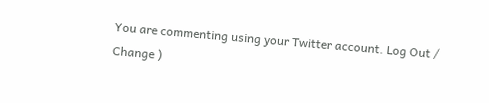You are commenting using your Twitter account. Log Out /  Change )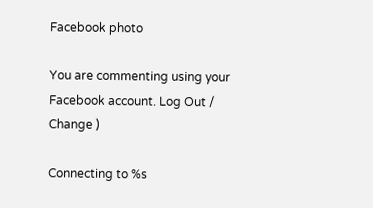Facebook photo

You are commenting using your Facebook account. Log Out /  Change )

Connecting to %s